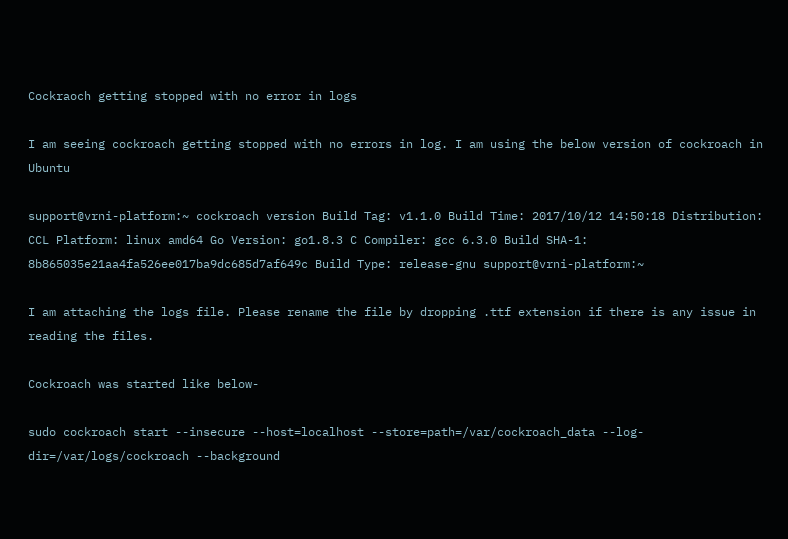Cockraoch getting stopped with no error in logs

I am seeing cockroach getting stopped with no errors in log. I am using the below version of cockroach in Ubuntu

support@vrni-platform:~ cockroach version Build Tag: v1.1.0 Build Time: 2017/10/12 14:50:18 Distribution: CCL Platform: linux amd64 Go Version: go1.8.3 C Compiler: gcc 6.3.0 Build SHA-1: 8b865035e21aa4fa526ee017ba9dc685d7af649c Build Type: release-gnu support@vrni-platform:~

I am attaching the logs file. Please rename the file by dropping .ttf extension if there is any issue in reading the files.

Cockroach was started like below-

sudo cockroach start --insecure --host=localhost --store=path=/var/cockroach_data --log-dir=/var/logs/cockroach --background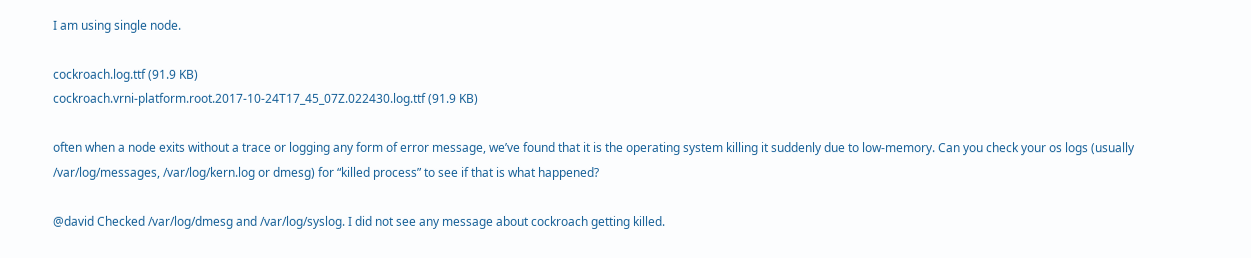I am using single node.

cockroach.log.ttf (91.9 KB)
cockroach.vrni-platform.root.2017-10-24T17_45_07Z.022430.log.ttf (91.9 KB)

often when a node exits without a trace or logging any form of error message, we’ve found that it is the operating system killing it suddenly due to low-memory. Can you check your os logs (usually /var/log/messages, /var/log/kern.log or dmesg) for “killed process” to see if that is what happened?

@david Checked /var/log/dmesg and /var/log/syslog. I did not see any message about cockroach getting killed.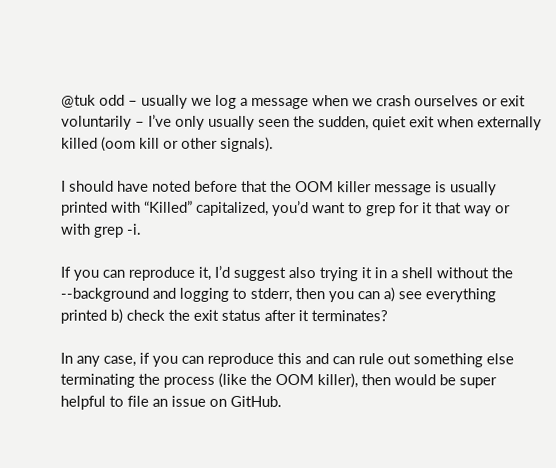@tuk odd – usually we log a message when we crash ourselves or exit voluntarily – I’ve only usually seen the sudden, quiet exit when externally killed (oom kill or other signals).

I should have noted before that the OOM killer message is usually printed with “Killed” capitalized, you’d want to grep for it that way or with grep -i.

If you can reproduce it, I’d suggest also trying it in a shell without the --background and logging to stderr, then you can a) see everything printed b) check the exit status after it terminates?

In any case, if you can reproduce this and can rule out something else terminating the process (like the OOM killer), then would be super helpful to file an issue on GitHub.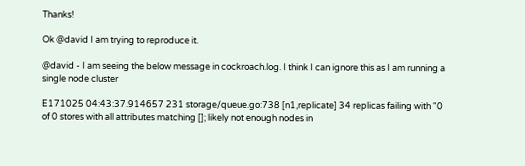Thanks!

Ok @david I am trying to reproduce it.

@david - I am seeing the below message in cockroach.log. I think I can ignore this as I am running a single node cluster

E171025 04:43:37.914657 231 storage/queue.go:738 [n1,replicate] 34 replicas failing with "0 of 0 stores with all attributes matching []; likely not enough nodes in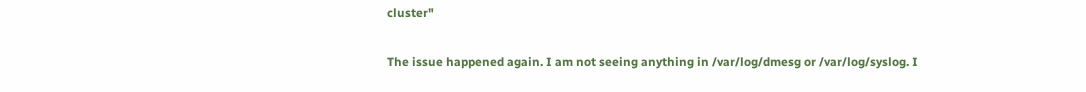cluster"

The issue happened again. I am not seeing anything in /var/log/dmesg or /var/log/syslog. I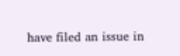have filed an issue in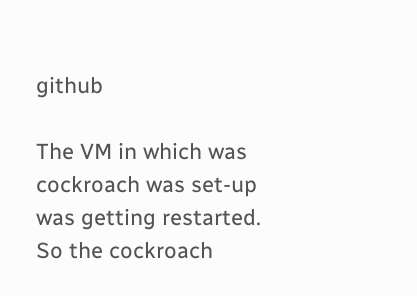github

The VM in which was cockroach was set-up was getting restarted. So the cockroach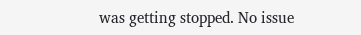was getting stopped. No issue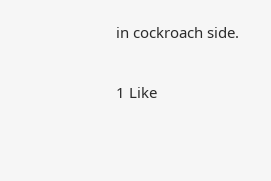in cockroach side.

1 Like